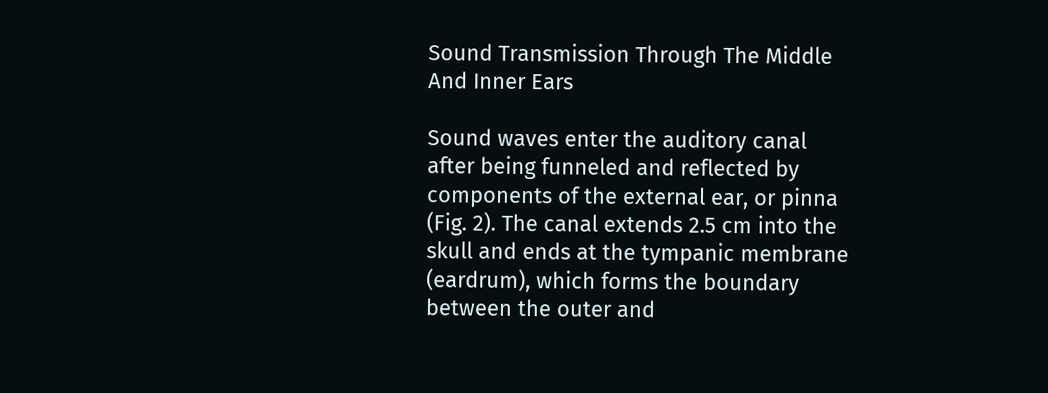Sound Transmission Through The Middle And Inner Ears

Sound waves enter the auditory canal after being funneled and reflected by components of the external ear, or pinna (Fig. 2). The canal extends 2.5 cm into the skull and ends at the tympanic membrane (eardrum), which forms the boundary between the outer and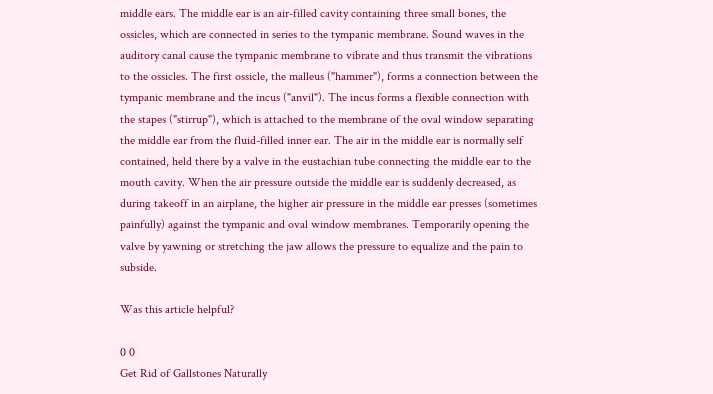middle ears. The middle ear is an air-filled cavity containing three small bones, the ossicles, which are connected in series to the tympanic membrane. Sound waves in the auditory canal cause the tympanic membrane to vibrate and thus transmit the vibrations to the ossicles. The first ossicle, the malleus ("hammer"), forms a connection between the tympanic membrane and the incus ("anvil"). The incus forms a flexible connection with the stapes ("stirrup"), which is attached to the membrane of the oval window separating the middle ear from the fluid-filled inner ear. The air in the middle ear is normally self contained, held there by a valve in the eustachian tube connecting the middle ear to the mouth cavity. When the air pressure outside the middle ear is suddenly decreased, as during takeoff in an airplane, the higher air pressure in the middle ear presses (sometimes painfully) against the tympanic and oval window membranes. Temporarily opening the valve by yawning or stretching the jaw allows the pressure to equalize and the pain to subside.

Was this article helpful?

0 0
Get Rid of Gallstones Naturally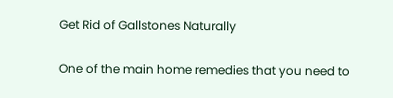Get Rid of Gallstones Naturally

One of the main home remedies that you need to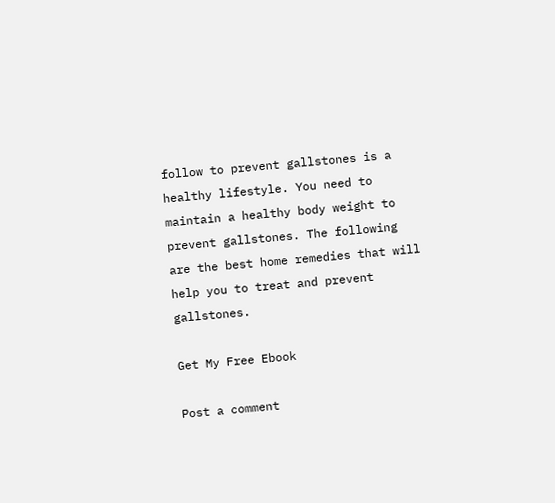follow to prevent gallstones is a healthy lifestyle. You need to maintain a healthy body weight to prevent gallstones. The following are the best home remedies that will help you to treat and prevent gallstones.

Get My Free Ebook

Post a comment